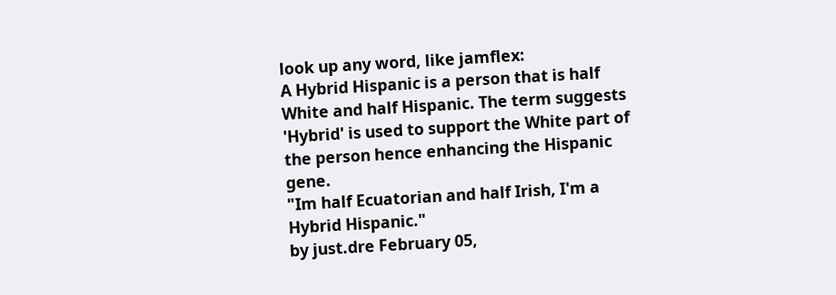look up any word, like jamflex:
A Hybrid Hispanic is a person that is half White and half Hispanic. The term suggests 'Hybrid' is used to support the White part of the person hence enhancing the Hispanic gene.
"Im half Ecuatorian and half Irish, I'm a Hybrid Hispanic."
by just.dre February 05,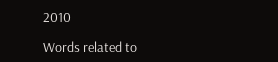2010

Words related to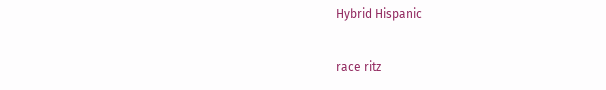Hybrid Hispanic

race ritz